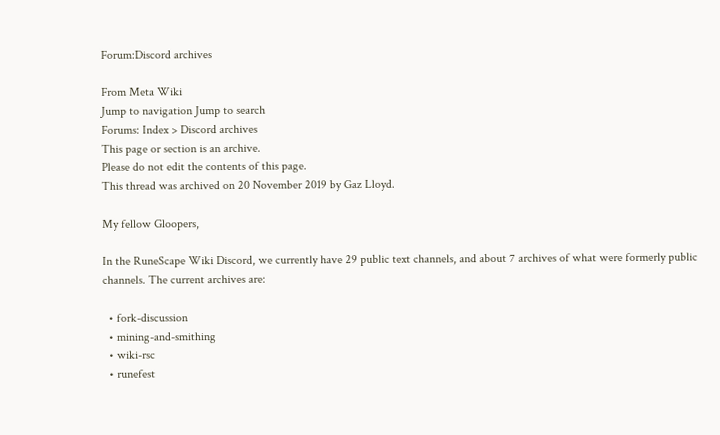Forum:Discord archives

From Meta Wiki
Jump to navigation Jump to search
Forums: Index > Discord archives
This page or section is an archive.
Please do not edit the contents of this page.
This thread was archived on 20 November 2019 by Gaz Lloyd.

My fellow Gloopers,

In the RuneScape Wiki Discord, we currently have 29 public text channels, and about 7 archives of what were formerly public channels. The current archives are:

  • fork-discussion
  • mining-and-smithing
  • wiki-rsc
  • runefest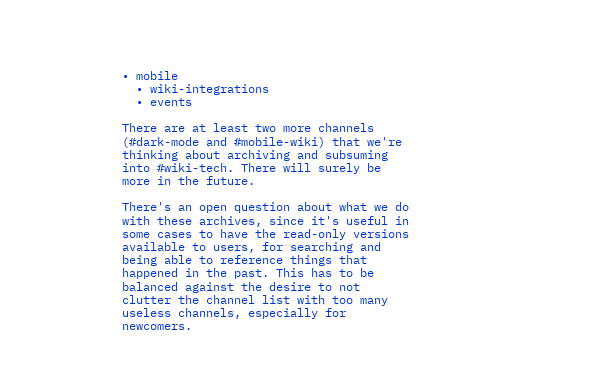• mobile
  • wiki-integrations
  • events

There are at least two more channels (#dark-mode and #mobile-wiki) that we're thinking about archiving and subsuming into #wiki-tech. There will surely be more in the future.

There's an open question about what we do with these archives, since it's useful in some cases to have the read-only versions available to users, for searching and being able to reference things that happened in the past. This has to be balanced against the desire to not clutter the channel list with too many useless channels, especially for newcomers.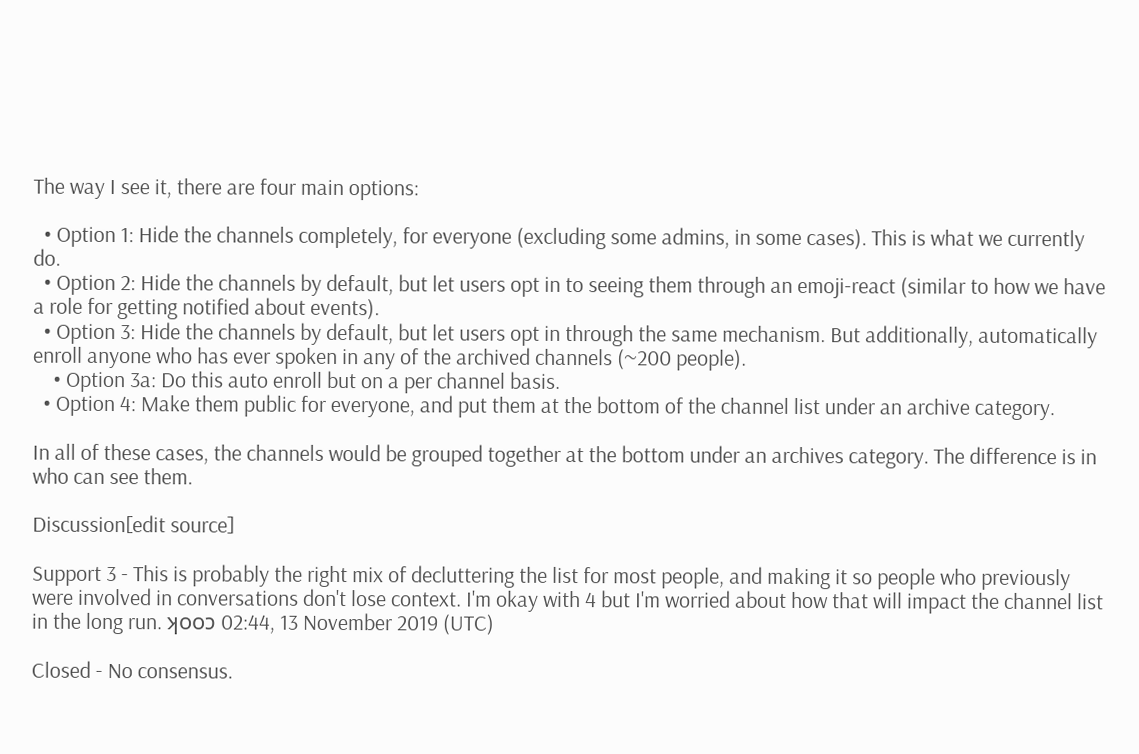The way I see it, there are four main options:

  • Option 1: Hide the channels completely, for everyone (excluding some admins, in some cases). This is what we currently do.
  • Option 2: Hide the channels by default, but let users opt in to seeing them through an emoji-react (similar to how we have a role for getting notified about events).
  • Option 3: Hide the channels by default, but let users opt in through the same mechanism. But additionally, automatically enroll anyone who has ever spoken in any of the archived channels (~200 people).
    • Option 3a: Do this auto enroll but on a per channel basis.
  • Option 4: Make them public for everyone, and put them at the bottom of the channel list under an archive category.

In all of these cases, the channels would be grouped together at the bottom under an archives category. The difference is in who can see them.

Discussion[edit source]

Support 3 - This is probably the right mix of decluttering the list for most people, and making it so people who previously were involved in conversations don't lose context. I'm okay with 4 but I'm worried about how that will impact the channel list in the long run. ʞooɔ 02:44, 13 November 2019 (UTC)

Closed - No consensus.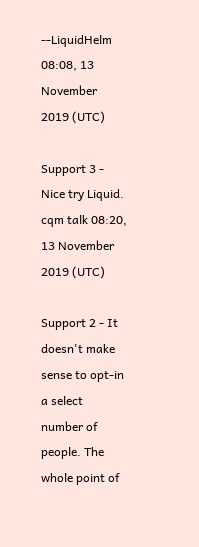--LiquidHelm 08:08, 13 November 2019 (UTC)

Support 3 - Nice try Liquid. cqm talk 08:20, 13 November 2019 (UTC)

Support 2 - It doesn't make sense to opt-in a select number of people. The whole point of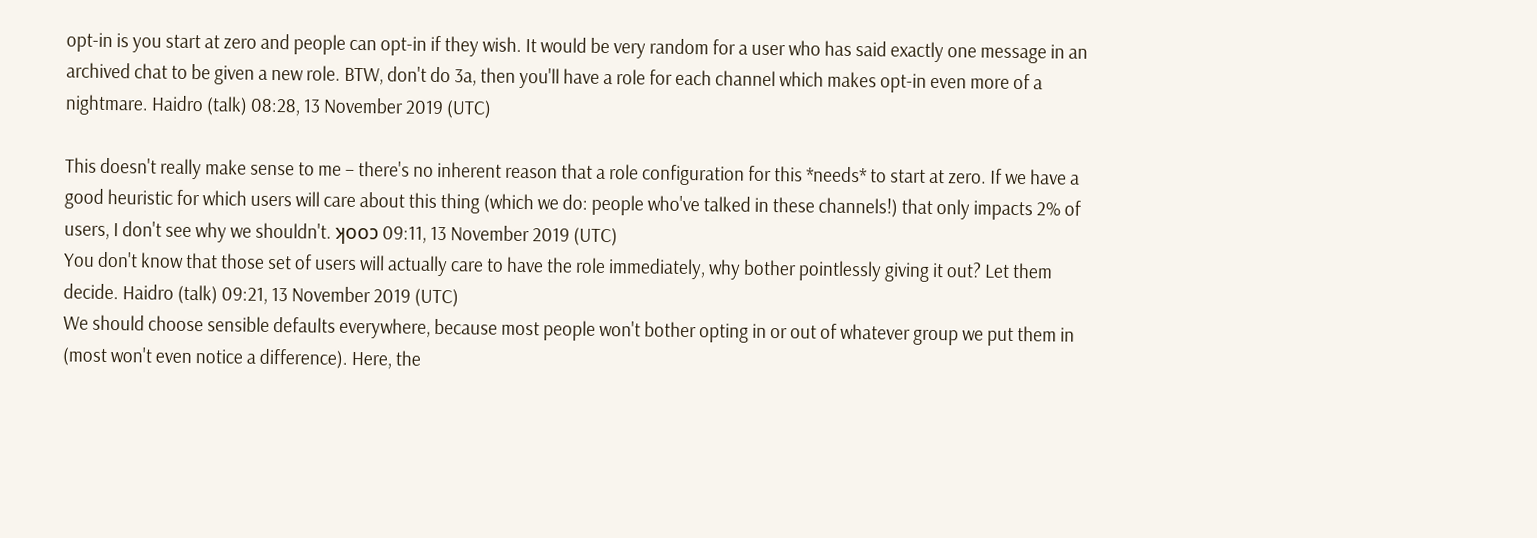opt-in is you start at zero and people can opt-in if they wish. It would be very random for a user who has said exactly one message in an archived chat to be given a new role. BTW, don't do 3a, then you'll have a role for each channel which makes opt-in even more of a nightmare. Haidro (talk) 08:28, 13 November 2019 (UTC)

This doesn't really make sense to me – there's no inherent reason that a role configuration for this *needs* to start at zero. If we have a good heuristic for which users will care about this thing (which we do: people who've talked in these channels!) that only impacts 2% of users, I don't see why we shouldn't. ʞooɔ 09:11, 13 November 2019 (UTC)
You don't know that those set of users will actually care to have the role immediately, why bother pointlessly giving it out? Let them decide. Haidro (talk) 09:21, 13 November 2019 (UTC)
We should choose sensible defaults everywhere, because most people won't bother opting in or out of whatever group we put them in (most won't even notice a difference). Here, the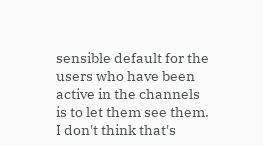sensible default for the users who have been active in the channels is to let them see them. I don't think that's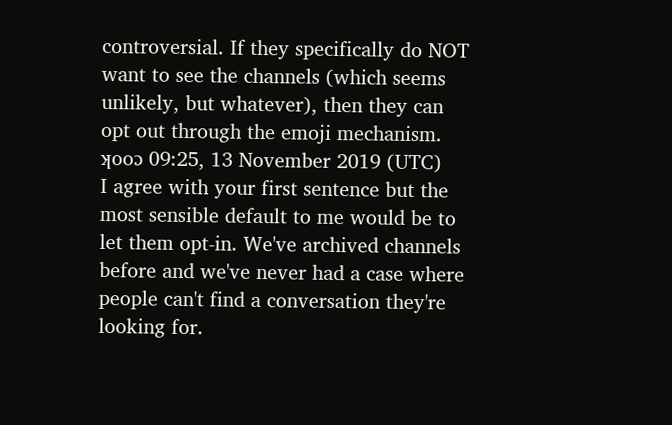controversial. If they specifically do NOT want to see the channels (which seems unlikely, but whatever), then they can opt out through the emoji mechanism. ʞooɔ 09:25, 13 November 2019 (UTC)
I agree with your first sentence but the most sensible default to me would be to let them opt-in. We've archived channels before and we've never had a case where people can't find a conversation they're looking for.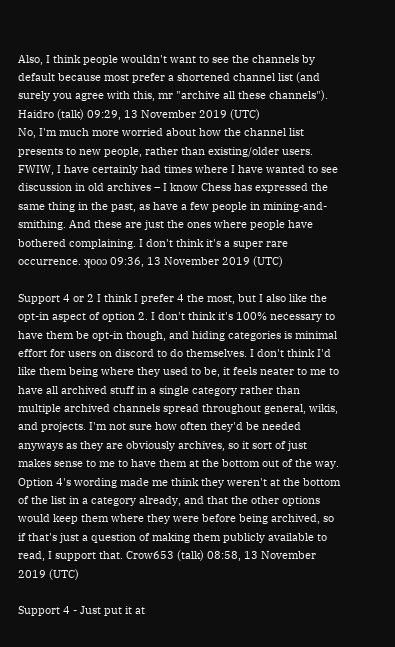Also, I think people wouldn't want to see the channels by default because most prefer a shortened channel list (and surely you agree with this, mr "archive all these channels"). Haidro (talk) 09:29, 13 November 2019 (UTC)
No, I'm much more worried about how the channel list presents to new people, rather than existing/older users. FWIW, I have certainly had times where I have wanted to see discussion in old archives – I know Chess has expressed the same thing in the past, as have a few people in mining-and-smithing. And these are just the ones where people have bothered complaining. I don't think it's a super rare occurrence. ʞooɔ 09:36, 13 November 2019 (UTC)

Support 4 or 2 I think I prefer 4 the most, but I also like the opt-in aspect of option 2. I don't think it's 100% necessary to have them be opt-in though, and hiding categories is minimal effort for users on discord to do themselves. I don't think I'd like them being where they used to be, it feels neater to me to have all archived stuff in a single category rather than multiple archived channels spread throughout general, wikis, and projects. I'm not sure how often they'd be needed anyways as they are obviously archives, so it sort of just makes sense to me to have them at the bottom out of the way. Option 4's wording made me think they weren't at the bottom of the list in a category already, and that the other options would keep them where they were before being archived, so if that's just a question of making them publicly available to read, I support that. Crow653 (talk) 08:58, 13 November 2019 (UTC)

Support 4 - Just put it at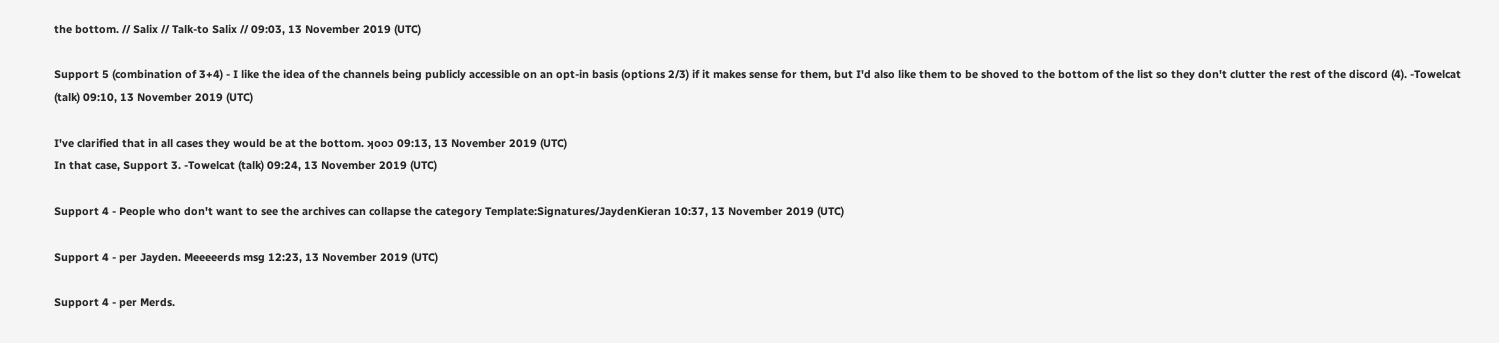the bottom. // Salix // Talk-to Salix // 09:03, 13 November 2019 (UTC)

Support 5 (combination of 3+4) - I like the idea of the channels being publicly accessible on an opt-in basis (options 2/3) if it makes sense for them, but I'd also like them to be shoved to the bottom of the list so they don't clutter the rest of the discord (4). -Towelcat (talk) 09:10, 13 November 2019 (UTC)

I've clarified that in all cases they would be at the bottom. ʞooɔ 09:13, 13 November 2019 (UTC)
In that case, Support 3. -Towelcat (talk) 09:24, 13 November 2019 (UTC)

Support 4 - People who don't want to see the archives can collapse the category Template:Signatures/JaydenKieran 10:37, 13 November 2019 (UTC)

Support 4 - per Jayden. Meeeeerds msg 12:23, 13 November 2019 (UTC)

Support 4 - per Merds.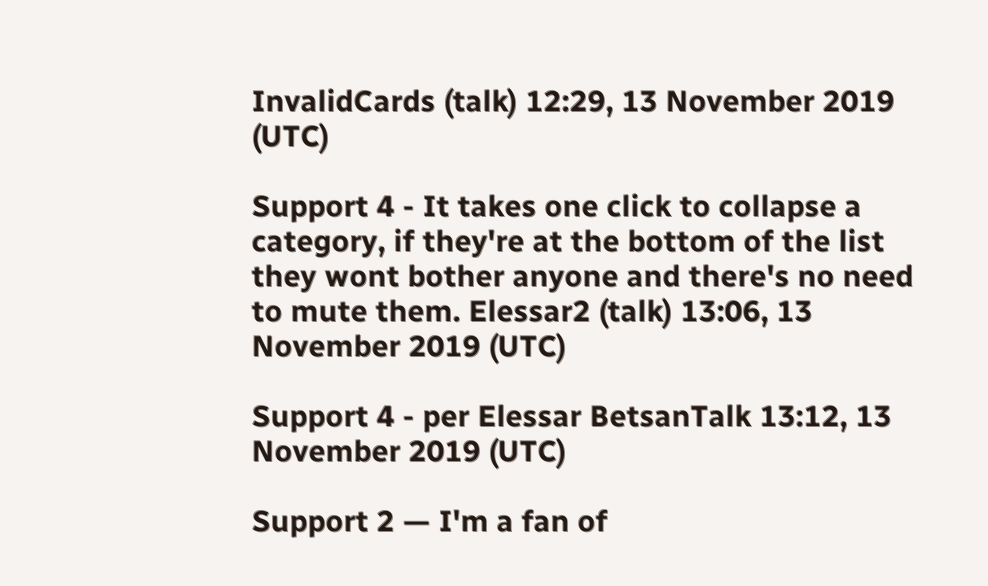InvalidCards (talk) 12:29, 13 November 2019 (UTC)

Support 4 - It takes one click to collapse a category, if they're at the bottom of the list they wont bother anyone and there's no need to mute them. Elessar2 (talk) 13:06, 13 November 2019 (UTC)

Support 4 - per Elessar BetsanTalk 13:12, 13 November 2019 (UTC)

Support 2 — I'm a fan of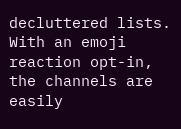decluttered lists. With an emoji reaction opt-in, the channels are easily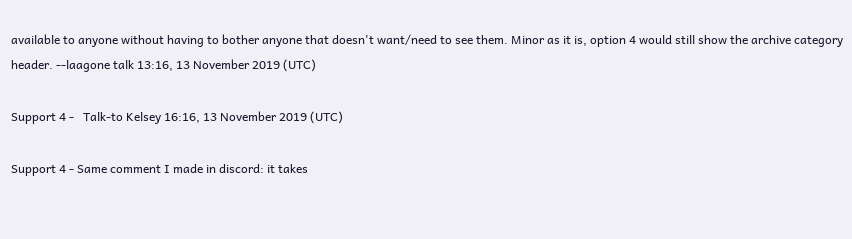available to anyone without having to bother anyone that doesn't want/need to see them. Minor as it is, option 4 would still show the archive category header. --laagone talk 13:16, 13 November 2019 (UTC)

Support 4 -   Talk-to Kelsey 16:16, 13 November 2019 (UTC)

Support 4 - Same comment I made in discord: it takes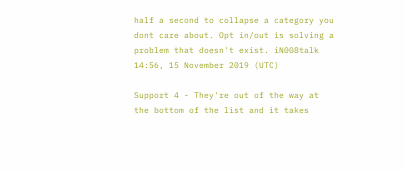half a second to collapse a category you dont care about. Opt in/out is solving a problem that doesn't exist. iN008talk 14:56, 15 November 2019 (UTC)

Support 4 - They're out of the way at the bottom of the list and it takes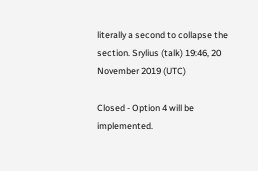literally a second to collapse the section. Srylius (talk) 19:46, 20 November 2019 (UTC)

Closed - Option 4 will be implemented.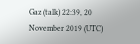Gaz (talk) 22:39, 20 November 2019 (UTC)